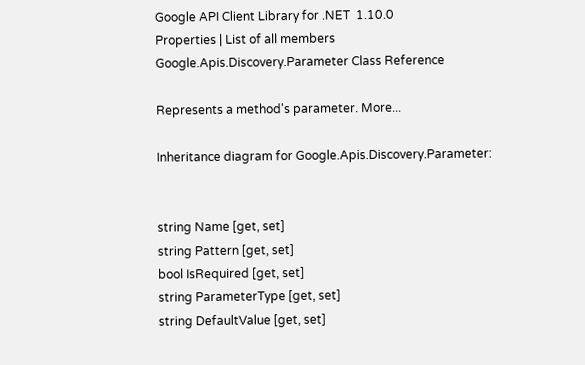Google API Client Library for .NET  1.10.0
Properties | List of all members
Google.Apis.Discovery.Parameter Class Reference

Represents a method's parameter. More...

Inheritance diagram for Google.Apis.Discovery.Parameter:


string Name [get, set]
string Pattern [get, set]
bool IsRequired [get, set]
string ParameterType [get, set]
string DefaultValue [get, set]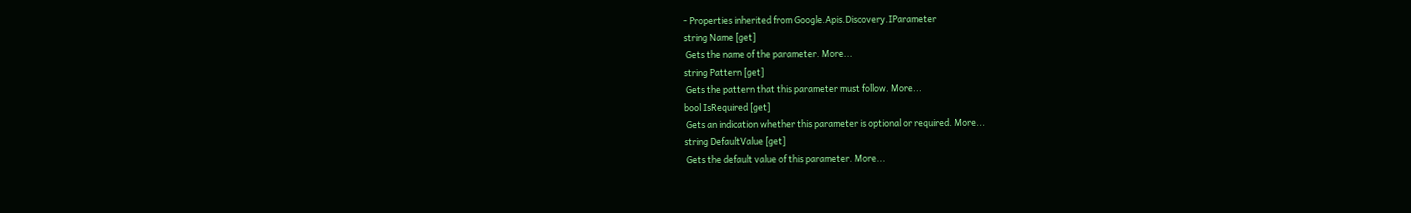- Properties inherited from Google.Apis.Discovery.IParameter
string Name [get]
 Gets the name of the parameter. More...
string Pattern [get]
 Gets the pattern that this parameter must follow. More...
bool IsRequired [get]
 Gets an indication whether this parameter is optional or required. More...
string DefaultValue [get]
 Gets the default value of this parameter. More...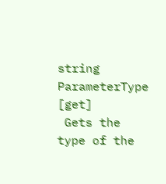string ParameterType [get]
 Gets the type of the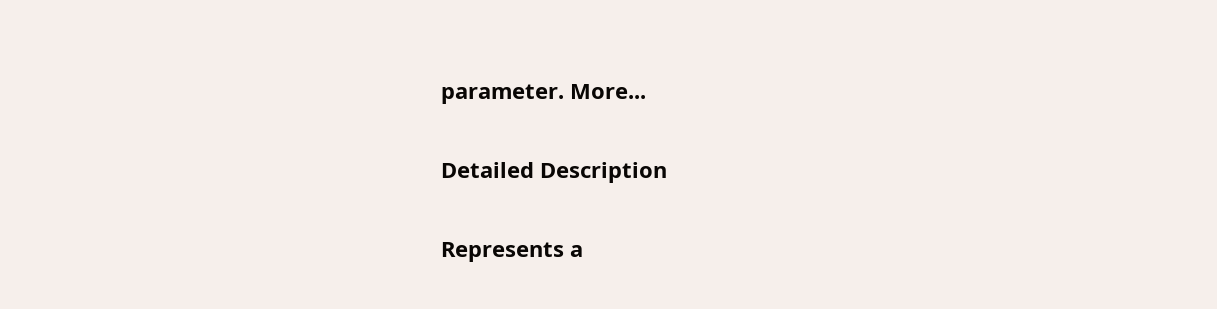parameter. More...

Detailed Description

Represents a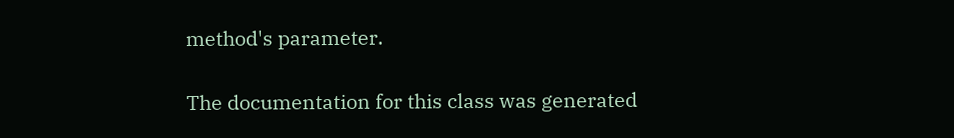method's parameter.

The documentation for this class was generated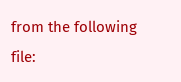from the following file: